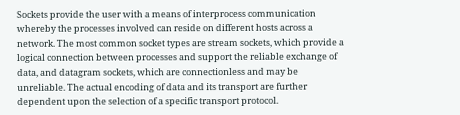Sockets provide the user with a means of interprocess communication whereby the processes involved can reside on different hosts across a network. The most common socket types are stream sockets, which provide a logical connection between processes and support the reliable exchange of data, and datagram sockets, which are connectionless and may be unreliable. The actual encoding of data and its transport are further dependent upon the selection of a specific transport protocol.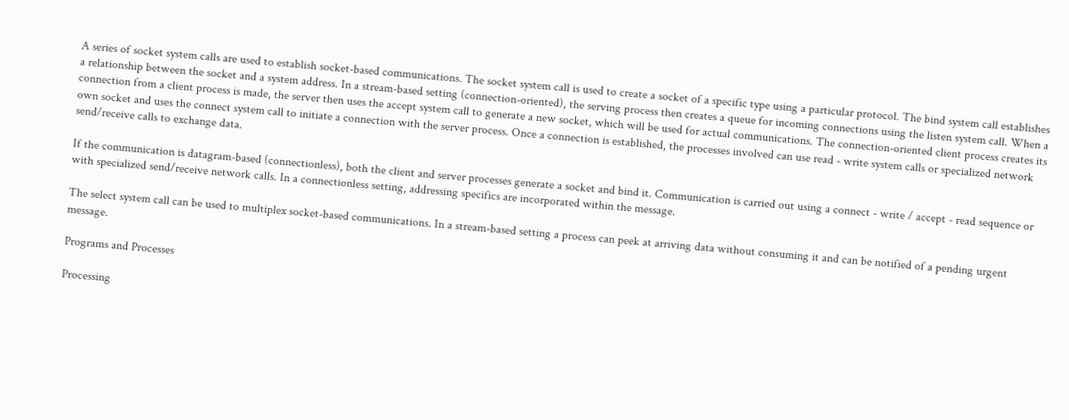A series of socket system calls are used to establish socket-based communications. The socket system call is used to create a socket of a specific type using a particular protocol. The bind system call establishes a relationship between the socket and a system address. In a stream-based setting (connection-oriented), the serving process then creates a queue for incoming connections using the listen system call. When a connection from a client process is made, the server then uses the accept system call to generate a new socket, which will be used for actual communications. The connection-oriented client process creates its own socket and uses the connect system call to initiate a connection with the server process. Once a connection is established, the processes involved can use read - write system calls or specialized network send/receive calls to exchange data.

If the communication is datagram-based (connectionless), both the client and server processes generate a socket and bind it. Communication is carried out using a connect - write / accept - read sequence or with specialized send/receive network calls. In a connectionless setting, addressing specifics are incorporated within the message.

The select system call can be used to multiplex socket-based communications. In a stream-based setting a process can peek at arriving data without consuming it and can be notified of a pending urgent message.

Programs and Processes

Processing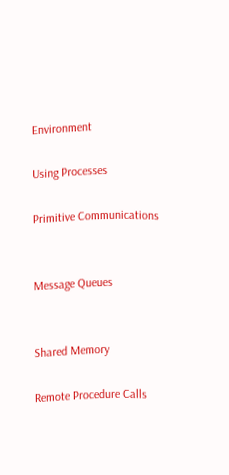Environment

Using Processes

Primitive Communications


Message Queues


Shared Memory

Remote Procedure Calls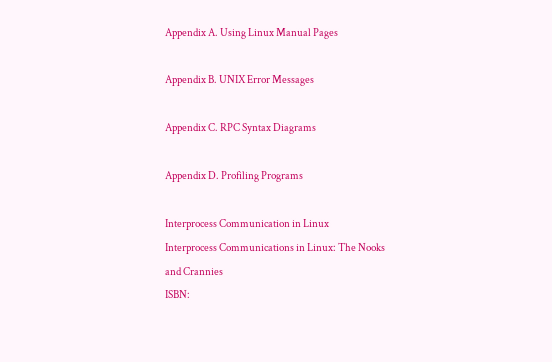Appendix A. Using Linux Manual Pages

Appendix B. UNIX Error Messages

Appendix C. RPC Syntax Diagrams

Appendix D. Profiling Programs

Interprocess Communication in Linux
Interprocess Communications in Linux: The Nooks and Crannies
ISBN: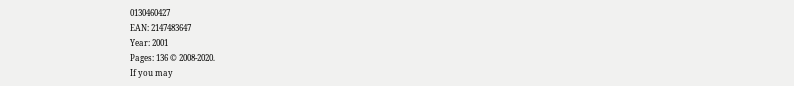0130460427
EAN: 2147483647
Year: 2001
Pages: 136 © 2008-2020.
If you may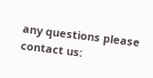any questions please contact us: